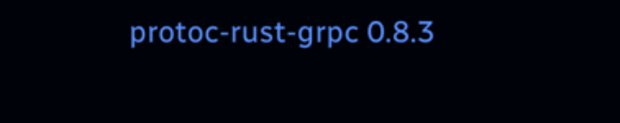protoc-rust-grpc 0.8.3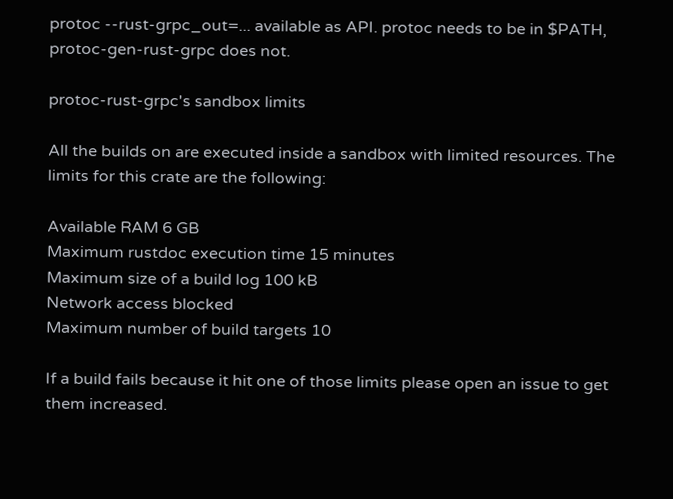protoc --rust-grpc_out=... available as API. protoc needs to be in $PATH, protoc-gen-rust-grpc does not.

protoc-rust-grpc's sandbox limits

All the builds on are executed inside a sandbox with limited resources. The limits for this crate are the following:

Available RAM 6 GB
Maximum rustdoc execution time 15 minutes
Maximum size of a build log 100 kB
Network access blocked
Maximum number of build targets 10

If a build fails because it hit one of those limits please open an issue to get them increased.